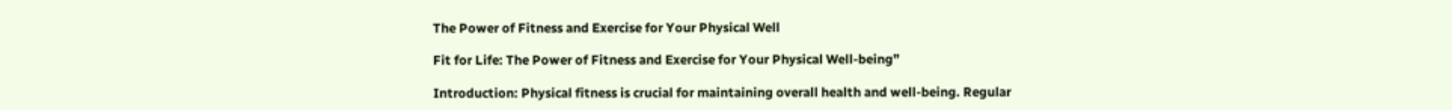The Power of Fitness and Exercise for Your Physical Well

Fit for Life: The Power of Fitness and Exercise for Your Physical Well-being”

Introduction: Physical fitness is crucial for maintaining overall health and well-being. Regular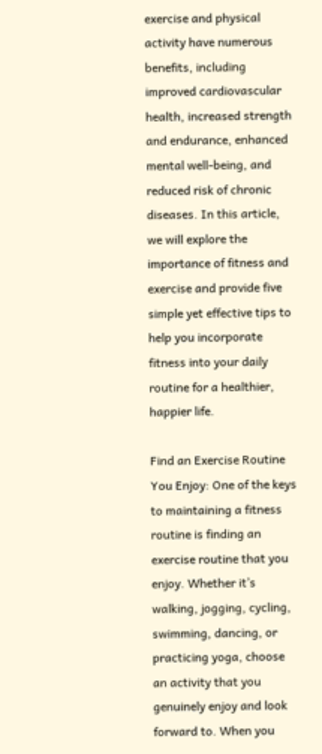exercise and physical activity have numerous benefits, including improved cardiovascular health, increased strength and endurance, enhanced mental well-being, and reduced risk of chronic diseases. In this article, we will explore the importance of fitness and exercise and provide five simple yet effective tips to help you incorporate fitness into your daily routine for a healthier, happier life.

Find an Exercise Routine You Enjoy: One of the keys to maintaining a fitness routine is finding an exercise routine that you enjoy. Whether it’s walking, jogging, cycling, swimming, dancing, or practicing yoga, choose an activity that you genuinely enjoy and look forward to. When you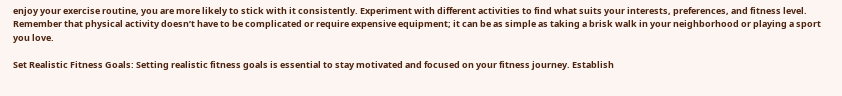enjoy your exercise routine, you are more likely to stick with it consistently. Experiment with different activities to find what suits your interests, preferences, and fitness level. Remember that physical activity doesn’t have to be complicated or require expensive equipment; it can be as simple as taking a brisk walk in your neighborhood or playing a sport you love.

Set Realistic Fitness Goals: Setting realistic fitness goals is essential to stay motivated and focused on your fitness journey. Establish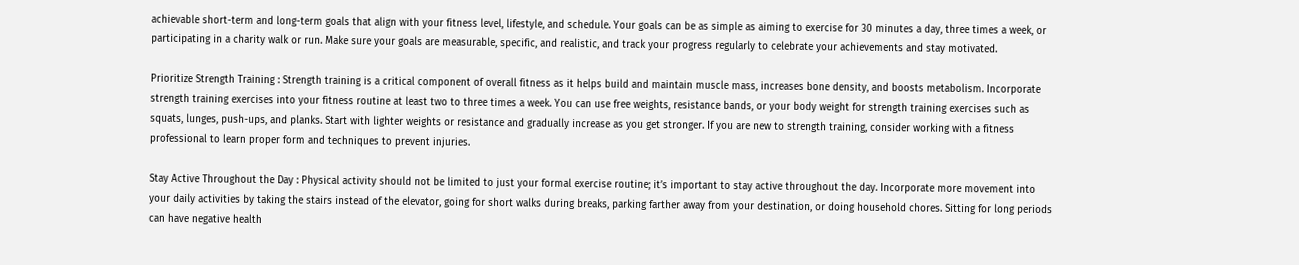achievable short-term and long-term goals that align with your fitness level, lifestyle, and schedule. Your goals can be as simple as aiming to exercise for 30 minutes a day, three times a week, or participating in a charity walk or run. Make sure your goals are measurable, specific, and realistic, and track your progress regularly to celebrate your achievements and stay motivated.

Prioritize Strength Training : Strength training is a critical component of overall fitness as it helps build and maintain muscle mass, increases bone density, and boosts metabolism. Incorporate strength training exercises into your fitness routine at least two to three times a week. You can use free weights, resistance bands, or your body weight for strength training exercises such as squats, lunges, push-ups, and planks. Start with lighter weights or resistance and gradually increase as you get stronger. If you are new to strength training, consider working with a fitness professional to learn proper form and techniques to prevent injuries.

Stay Active Throughout the Day : Physical activity should not be limited to just your formal exercise routine; it’s important to stay active throughout the day. Incorporate more movement into your daily activities by taking the stairs instead of the elevator, going for short walks during breaks, parking farther away from your destination, or doing household chores. Sitting for long periods can have negative health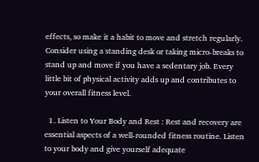effects, so make it a habit to move and stretch regularly. Consider using a standing desk or taking micro-breaks to stand up and move if you have a sedentary job. Every little bit of physical activity adds up and contributes to your overall fitness level.

  1. Listen to Your Body and Rest : Rest and recovery are essential aspects of a well-rounded fitness routine. Listen to your body and give yourself adequate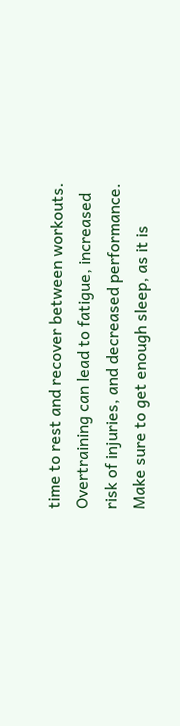time to rest and recover between workouts. Overtraining can lead to fatigue, increased risk of injuries, and decreased performance. Make sure to get enough sleep, as it is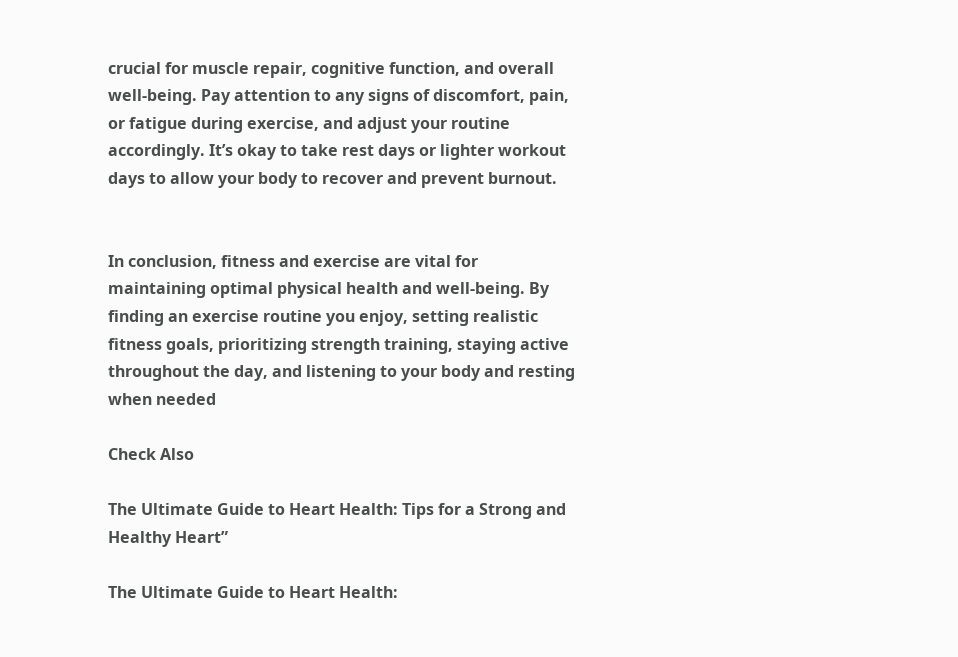crucial for muscle repair, cognitive function, and overall well-being. Pay attention to any signs of discomfort, pain, or fatigue during exercise, and adjust your routine accordingly. It’s okay to take rest days or lighter workout days to allow your body to recover and prevent burnout.


In conclusion, fitness and exercise are vital for maintaining optimal physical health and well-being. By finding an exercise routine you enjoy, setting realistic fitness goals, prioritizing strength training, staying active throughout the day, and listening to your body and resting when needed

Check Also

The Ultimate Guide to Heart Health: Tips for a Strong and Healthy Heart”

The Ultimate Guide to Heart Health: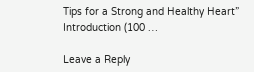Tips for a Strong and Healthy Heart” Introduction (100 …

Leave a Reply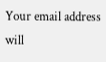Your email address will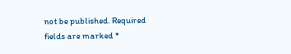not be published. Required fields are marked *